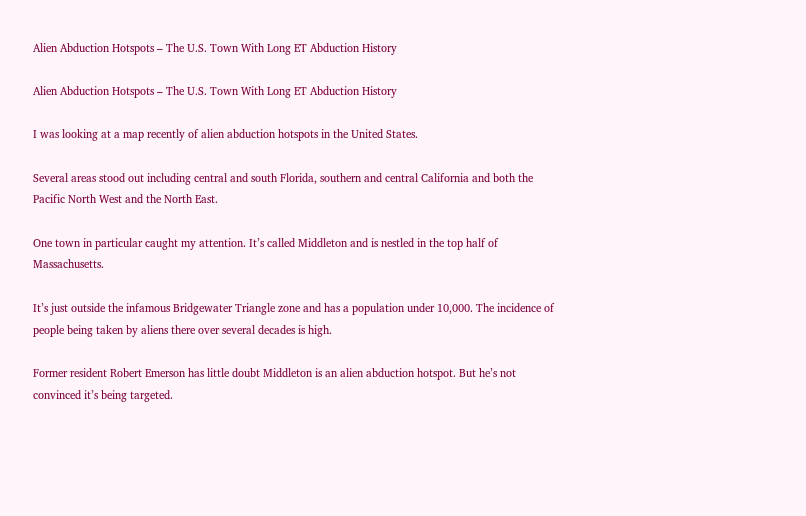Alien Abduction Hotspots – The U.S. Town With Long ET Abduction History

Alien Abduction Hotspots – The U.S. Town With Long ET Abduction History

I was looking at a map recently of alien abduction hotspots in the United States.

Several areas stood out including central and south Florida, southern and central California and both the Pacific North West and the North East.

One town in particular caught my attention. It’s called Middleton and is nestled in the top half of Massachusetts.

It’s just outside the infamous Bridgewater Triangle zone and has a population under 10,000. The incidence of people being taken by aliens there over several decades is high.

Former resident Robert Emerson has little doubt Middleton is an alien abduction hotspot. But he’s not convinced it’s being targeted.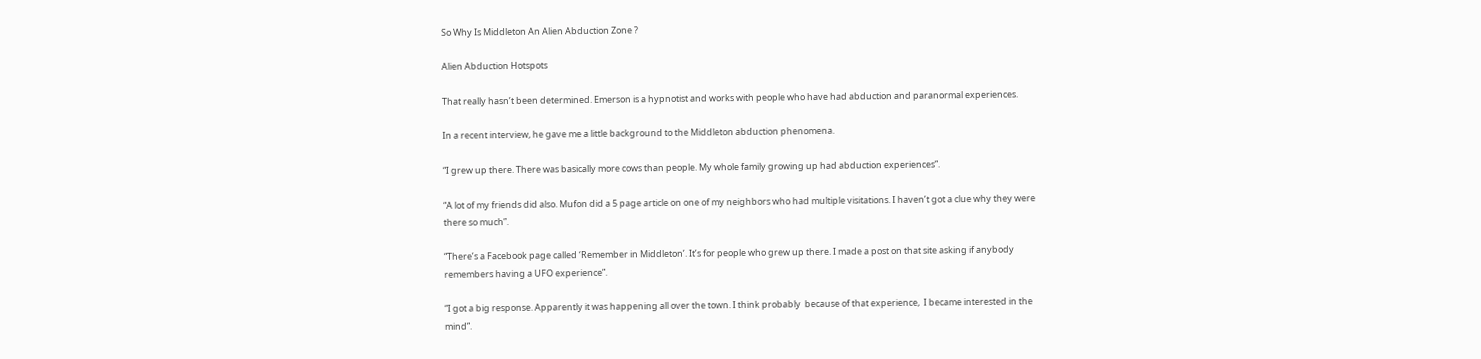So Why Is Middleton An Alien Abduction Zone ?

Alien Abduction Hotspots

That really hasn’t been determined. Emerson is a hypnotist and works with people who have had abduction and paranormal experiences.

In a recent interview, he gave me a little background to the Middleton abduction phenomena.

“I grew up there. There was basically more cows than people. My whole family growing up had abduction experiences”.

“A lot of my friends did also. Mufon did a 5 page article on one of my neighbors who had multiple visitations. I haven’t got a clue why they were there so much”.

“There’s a Facebook page called ‘Remember in Middleton’. It’s for people who grew up there. I made a post on that site asking if anybody remembers having a UFO experience”.

“I got a big response. Apparently it was happening all over the town. I think probably  because of that experience,  I became interested in the mind”.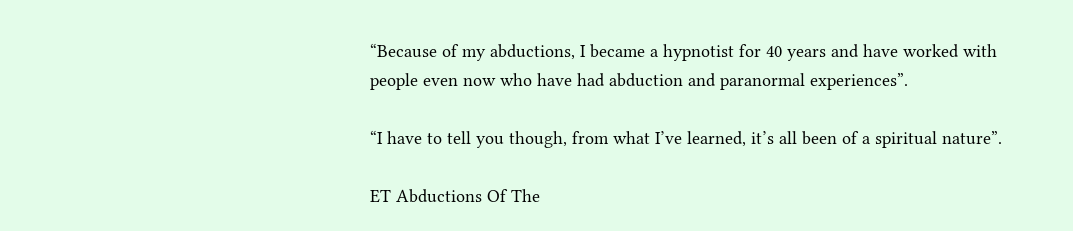“Because of my abductions, I became a hypnotist for 40 years and have worked with people even now who have had abduction and paranormal experiences”.

“I have to tell you though, from what I’ve learned, it’s all been of a spiritual nature”.

ET Abductions Of The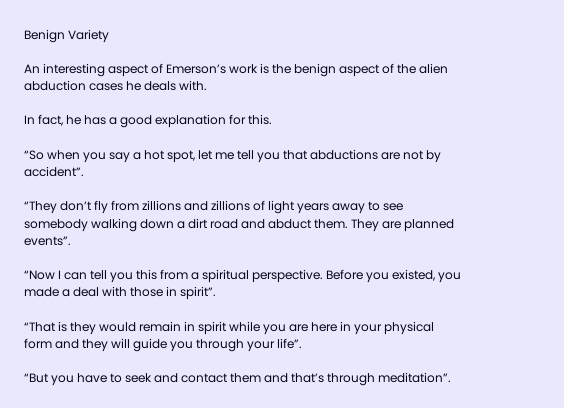Benign Variety

An interesting aspect of Emerson’s work is the benign aspect of the alien abduction cases he deals with.

In fact, he has a good explanation for this.

“So when you say a hot spot, let me tell you that abductions are not by accident”.

“They don’t fly from zillions and zillions of light years away to see somebody walking down a dirt road and abduct them. They are planned events”.

“Now I can tell you this from a spiritual perspective. Before you existed, you made a deal with those in spirit”.

“That is they would remain in spirit while you are here in your physical form and they will guide you through your life”.

“But you have to seek and contact them and that’s through meditation”.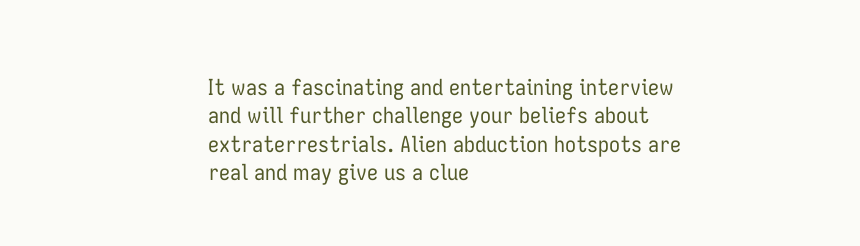It was a fascinating and entertaining interview and will further challenge your beliefs about extraterrestrials. Alien abduction hotspots are real and may give us a clue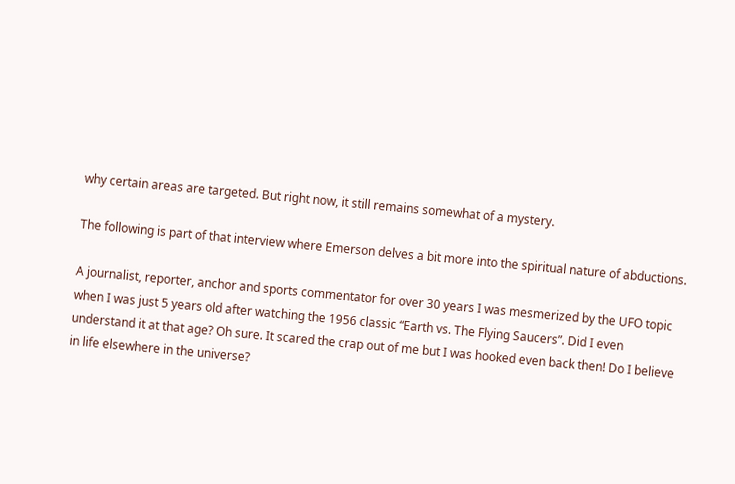why certain areas are targeted. But right now, it still remains somewhat of a mystery.

The following is part of that interview where Emerson delves a bit more into the spiritual nature of abductions.

A journalist, reporter, anchor and sports commentator for over 30 years I was mesmerized by the UFO topic when I was just 5 years old after watching the 1956 classic “Earth vs. The Flying Saucers”. Did I even understand it at that age? Oh sure. It scared the crap out of me but I was hooked even back then! Do I believe in life elsewhere in the universe?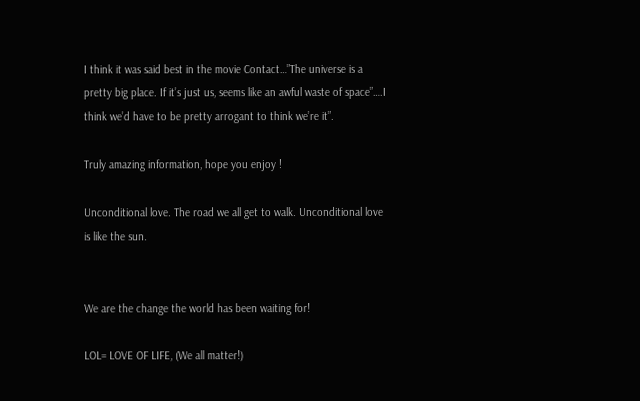I think it was said best in the movie Contact…”The universe is a pretty big place. If it’s just us, seems like an awful waste of space”….I think we’d have to be pretty arrogant to think we’re it”.

Truly amazing information, hope you enjoy !

Unconditional love. The road we all get to walk. Unconditional love is like the sun.


We are the change the world has been waiting for!

LOL= LOVE OF LIFE, (We all matter!)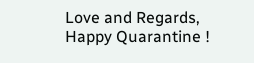Love and Regards, Happy Quarantine !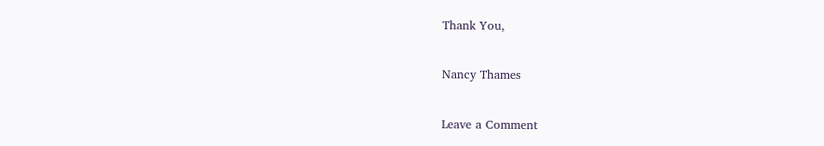Thank You,

Nancy Thames

Leave a Comment